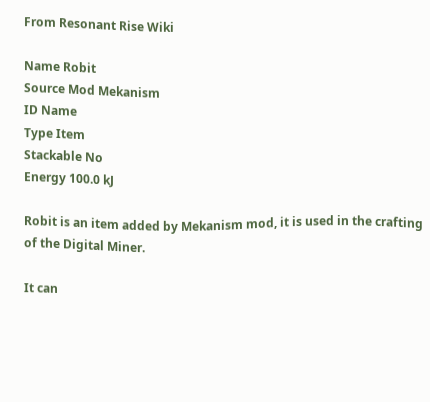From Resonant Rise Wiki

Name Robit
Source Mod Mekanism
ID Name
Type Item
Stackable No
Energy 100.0 kJ

Robit is an item added by Mekanism mod, it is used in the crafting of the Digital Miner.

It can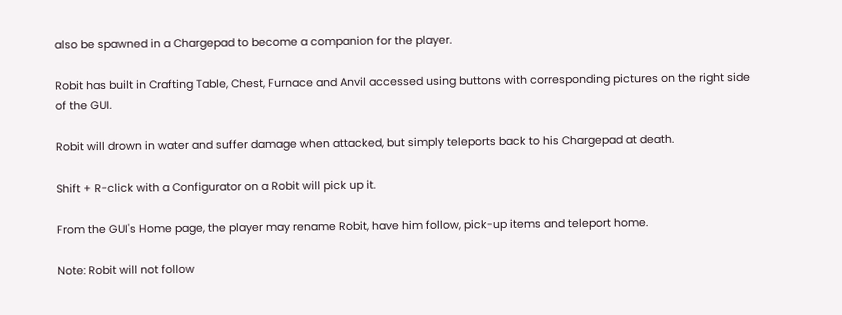also be spawned in a Chargepad to become a companion for the player.

Robit has built in Crafting Table, Chest, Furnace and Anvil accessed using buttons with corresponding pictures on the right side of the GUI.

Robit will drown in water and suffer damage when attacked, but simply teleports back to his Chargepad at death.

Shift + R-click with a Configurator on a Robit will pick up it.

From the GUI's Home page, the player may rename Robit, have him follow, pick-up items and teleport home.

Note: Robit will not follow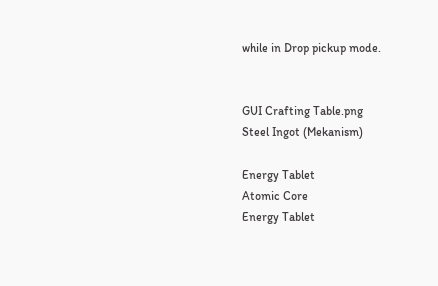while in Drop pickup mode.


GUI Crafting Table.png
Steel Ingot (Mekanism)

Energy Tablet
Atomic Core
Energy Tablet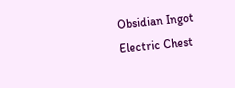Obsidian Ingot
Electric Chest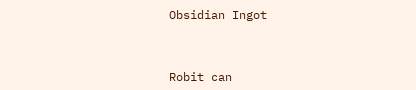Obsidian Ingot



Robit can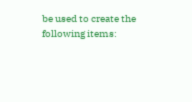be used to create the following items: